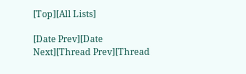[Top][All Lists]

[Date Prev][Date Next][Thread Prev][Thread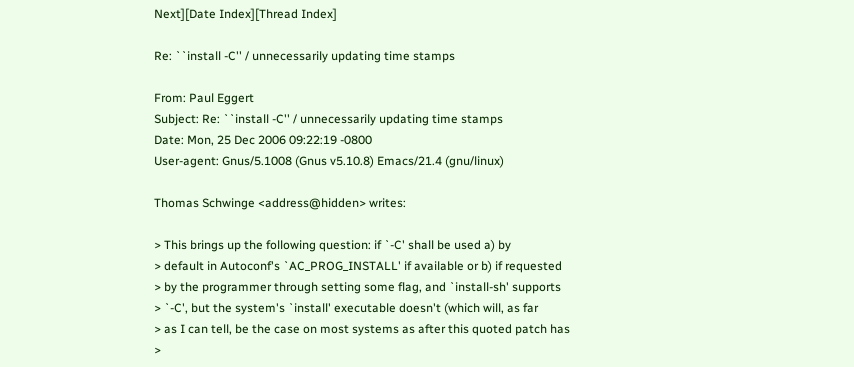Next][Date Index][Thread Index]

Re: ``install -C'' / unnecessarily updating time stamps

From: Paul Eggert
Subject: Re: ``install -C'' / unnecessarily updating time stamps
Date: Mon, 25 Dec 2006 09:22:19 -0800
User-agent: Gnus/5.1008 (Gnus v5.10.8) Emacs/21.4 (gnu/linux)

Thomas Schwinge <address@hidden> writes:

> This brings up the following question: if `-C' shall be used a) by
> default in Autoconf's `AC_PROG_INSTALL' if available or b) if requested
> by the programmer through setting some flag, and `install-sh' supports
> `-C', but the system's `install' executable doesn't (which will, as far
> as I can tell, be the case on most systems as after this quoted patch has
>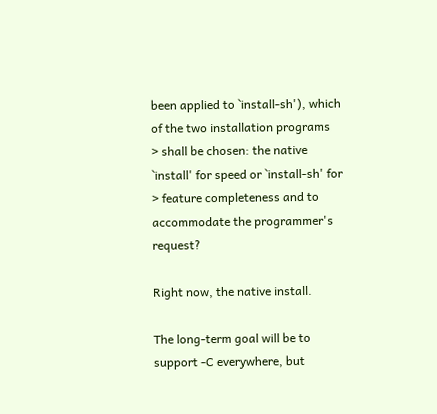been applied to `install-sh'), which of the two installation programs
> shall be chosen: the native `install' for speed or `install-sh' for
> feature completeness and to accommodate the programmer's request?

Right now, the native install.

The long-term goal will be to support -C everywhere, but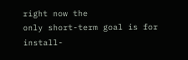right now the
only short-term goal is for install-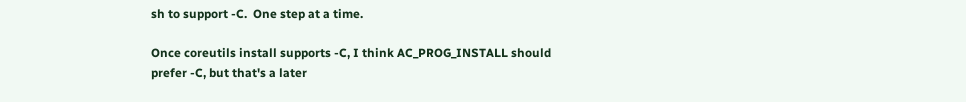sh to support -C.  One step at a time.

Once coreutils install supports -C, I think AC_PROG_INSTALL should
prefer -C, but that's a later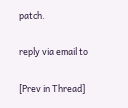patch.

reply via email to

[Prev in Thread]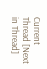Current Thread [Next in Thread]